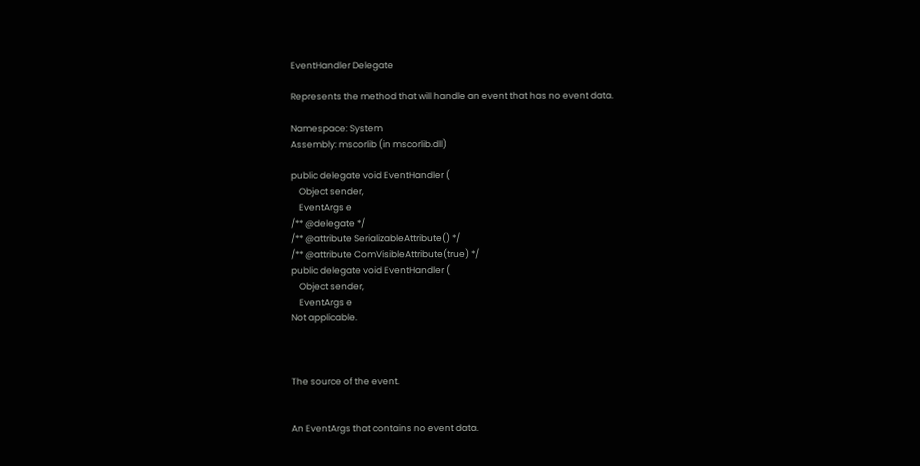EventHandler Delegate

Represents the method that will handle an event that has no event data.

Namespace: System
Assembly: mscorlib (in mscorlib.dll)

public delegate void EventHandler (
    Object sender,
    EventArgs e
/** @delegate */
/** @attribute SerializableAttribute() */
/** @attribute ComVisibleAttribute(true) */
public delegate void EventHandler (
    Object sender,
    EventArgs e
Not applicable.



The source of the event.


An EventArgs that contains no event data.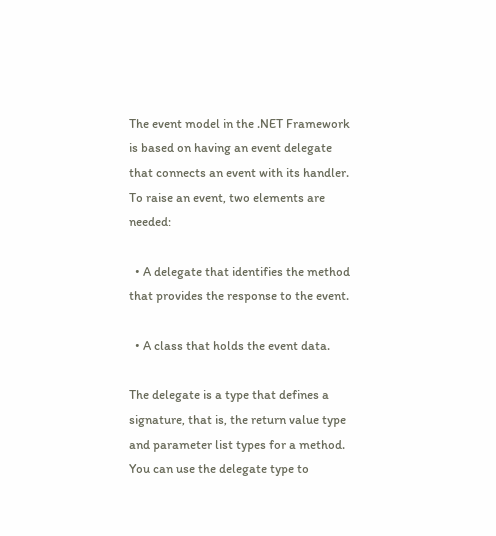The event model in the .NET Framework is based on having an event delegate that connects an event with its handler. To raise an event, two elements are needed:

  • A delegate that identifies the method that provides the response to the event.

  • A class that holds the event data.

The delegate is a type that defines a signature, that is, the return value type and parameter list types for a method. You can use the delegate type to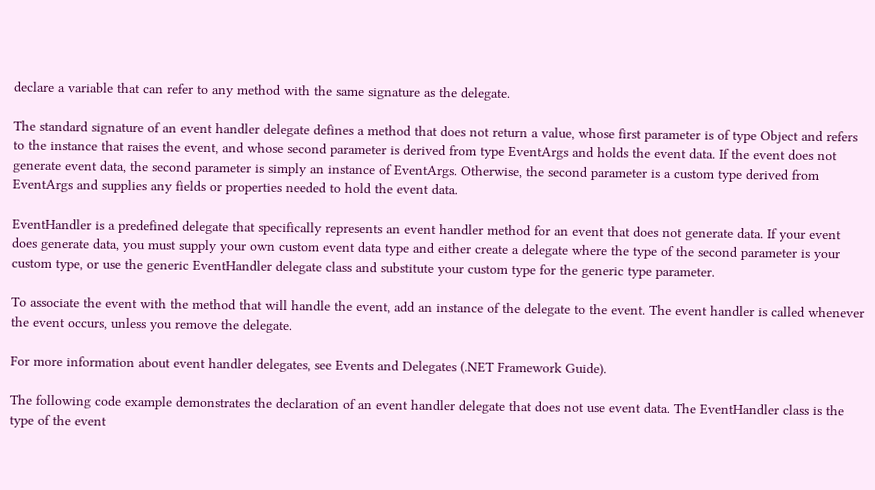declare a variable that can refer to any method with the same signature as the delegate.

The standard signature of an event handler delegate defines a method that does not return a value, whose first parameter is of type Object and refers to the instance that raises the event, and whose second parameter is derived from type EventArgs and holds the event data. If the event does not generate event data, the second parameter is simply an instance of EventArgs. Otherwise, the second parameter is a custom type derived from EventArgs and supplies any fields or properties needed to hold the event data.

EventHandler is a predefined delegate that specifically represents an event handler method for an event that does not generate data. If your event does generate data, you must supply your own custom event data type and either create a delegate where the type of the second parameter is your custom type, or use the generic EventHandler delegate class and substitute your custom type for the generic type parameter.

To associate the event with the method that will handle the event, add an instance of the delegate to the event. The event handler is called whenever the event occurs, unless you remove the delegate.

For more information about event handler delegates, see Events and Delegates (.NET Framework Guide).

The following code example demonstrates the declaration of an event handler delegate that does not use event data. The EventHandler class is the type of the event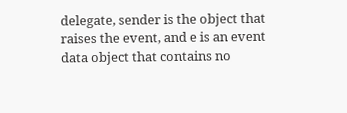delegate, sender is the object that raises the event, and e is an event data object that contains no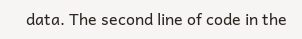data. The second line of code in the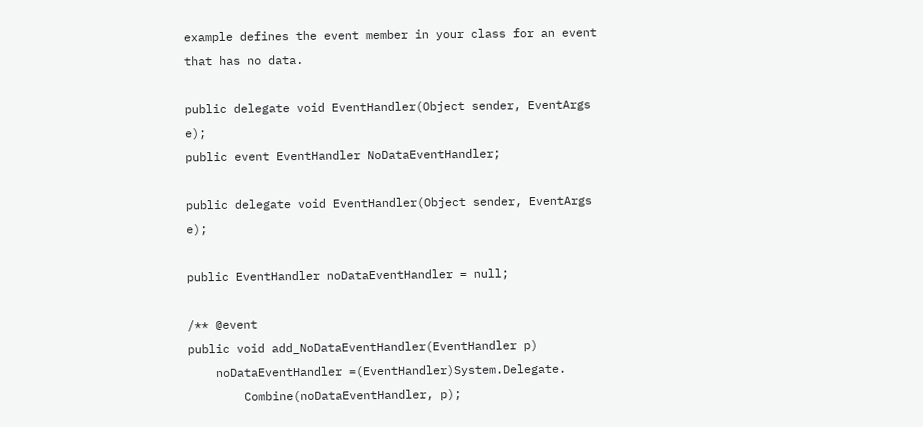example defines the event member in your class for an event that has no data.

public delegate void EventHandler(Object sender, EventArgs e);
public event EventHandler NoDataEventHandler;

public delegate void EventHandler(Object sender, EventArgs e);

public EventHandler noDataEventHandler = null;

/** @event
public void add_NoDataEventHandler(EventHandler p)
    noDataEventHandler =(EventHandler)System.Delegate.
        Combine(noDataEventHandler, p);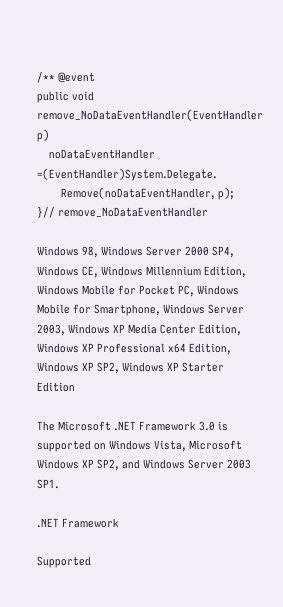/** @event
public void remove_NoDataEventHandler(EventHandler p)
    noDataEventHandler =(EventHandler)System.Delegate.
        Remove(noDataEventHandler, p);
}// remove_NoDataEventHandler

Windows 98, Windows Server 2000 SP4, Windows CE, Windows Millennium Edition, Windows Mobile for Pocket PC, Windows Mobile for Smartphone, Windows Server 2003, Windows XP Media Center Edition, Windows XP Professional x64 Edition, Windows XP SP2, Windows XP Starter Edition

The Microsoft .NET Framework 3.0 is supported on Windows Vista, Microsoft Windows XP SP2, and Windows Server 2003 SP1.

.NET Framework

Supported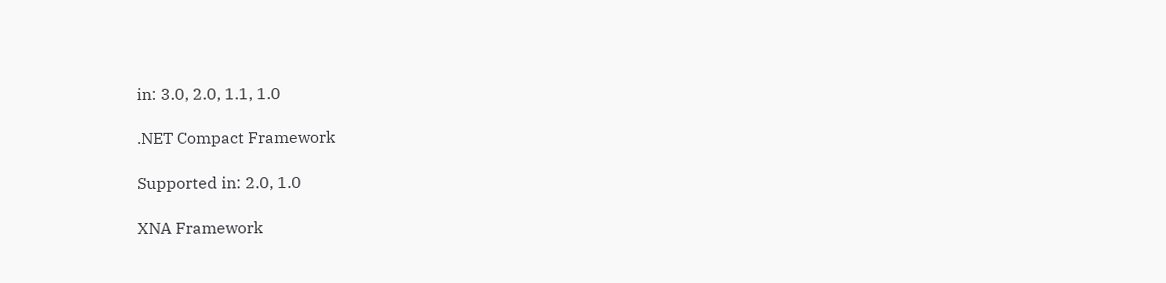in: 3.0, 2.0, 1.1, 1.0

.NET Compact Framework

Supported in: 2.0, 1.0

XNA Framework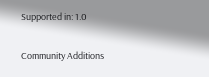Supported in: 1.0

Community Additions